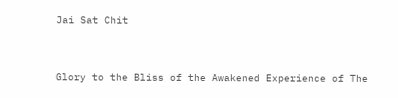Jai Sat Chit


Glory to the Bliss of the Awakened Experience of The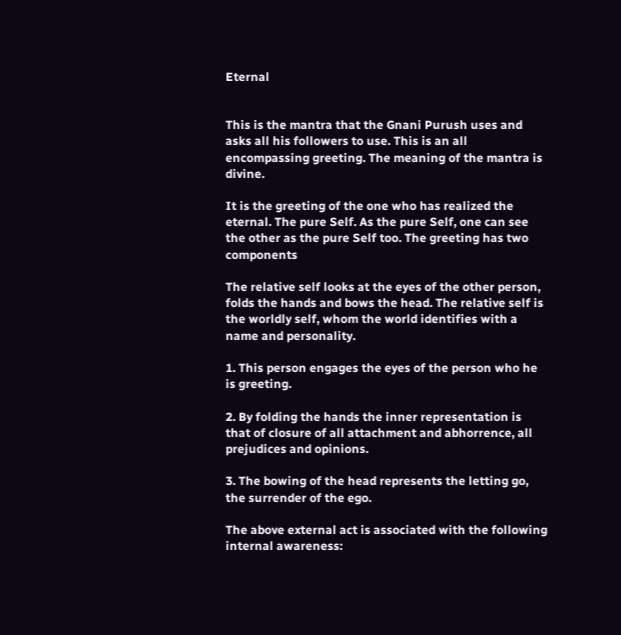Eternal


This is the mantra that the Gnani Purush uses and asks all his followers to use. This is an all encompassing greeting. The meaning of the mantra is divine.

It is the greeting of the one who has realized the eternal. The pure Self. As the pure Self, one can see the other as the pure Self too. The greeting has two components

The relative self looks at the eyes of the other person, folds the hands and bows the head. The relative self is the worldly self, whom the world identifies with a name and personality.

1. This person engages the eyes of the person who he is greeting.

2. By folding the hands the inner representation is that of closure of all attachment and abhorrence, all prejudices and opinions.

3. The bowing of the head represents the letting go, the surrender of the ego.

The above external act is associated with the following internal awareness: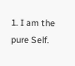1. I am the pure Self.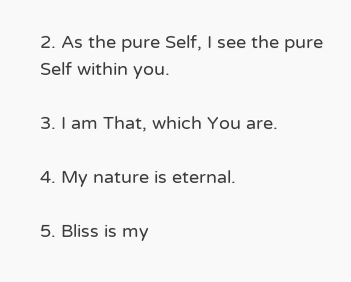2. As the pure Self, I see the pure Self within you.

3. I am That, which You are.

4. My nature is eternal.

5. Bliss is my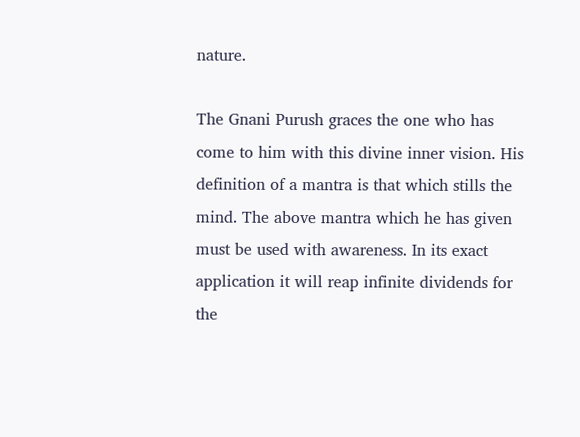nature.

The Gnani Purush graces the one who has come to him with this divine inner vision. His definition of a mantra is that which stills the mind. The above mantra which he has given must be used with awareness. In its exact application it will reap infinite dividends for the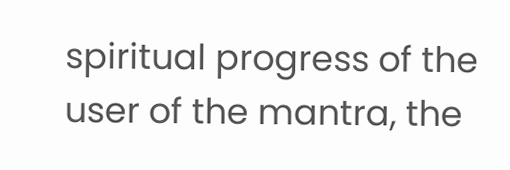spiritual progress of the user of the mantra, the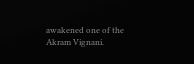awakened one of the Akram Vignani.